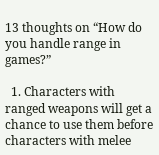13 thoughts on “How do you handle range in games?”

  1. Characters with ranged weapons will get a chance to use them before characters with melee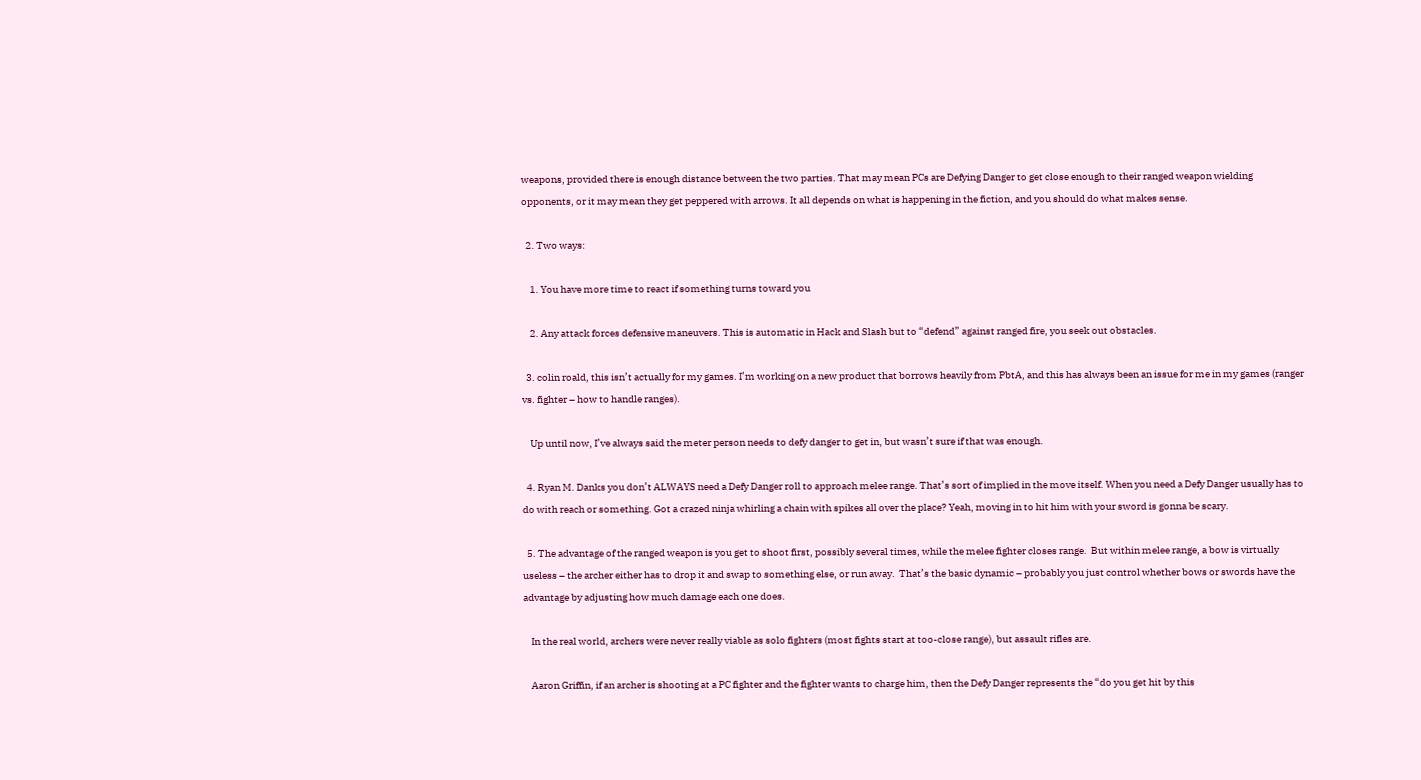weapons, provided there is enough distance between the two parties. That may mean PCs are Defying Danger to get close enough to their ranged weapon wielding opponents, or it may mean they get peppered with arrows. It all depends on what is happening in the fiction, and you should do what makes sense.

  2. Two ways:

    1. You have more time to react if something turns toward you

    2. Any attack forces defensive maneuvers. This is automatic in Hack and Slash but to “defend” against ranged fire, you seek out obstacles.

  3. colin roald, this isn’t actually for my games. I’m working on a new product that borrows heavily from PbtA, and this has always been an issue for me in my games (ranger vs. fighter – how to handle ranges).

    Up until now, I’ve always said the meter person needs to defy danger to get in, but wasn’t sure if that was enough.

  4. Ryan M. Danks you don’t ALWAYS need a Defy Danger roll to approach melee range. That’s sort of implied in the move itself. When you need a Defy Danger usually has to do with reach or something. Got a crazed ninja whirling a chain with spikes all over the place? Yeah, moving in to hit him with your sword is gonna be scary.

  5. The advantage of the ranged weapon is you get to shoot first, possibly several times, while the melee fighter closes range.  But within melee range, a bow is virtually useless – the archer either has to drop it and swap to something else, or run away.  That’s the basic dynamic – probably you just control whether bows or swords have the advantage by adjusting how much damage each one does.

    In the real world, archers were never really viable as solo fighters (most fights start at too-close range), but assault rifles are.

    Aaron Griffin, if an archer is shooting at a PC fighter and the fighter wants to charge him, then the Defy Danger represents the “do you get hit by this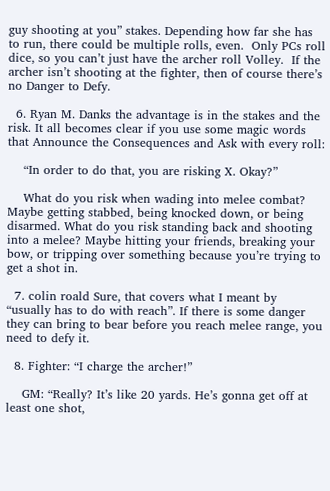guy shooting at you” stakes. Depending how far she has to run, there could be multiple rolls, even.  Only PCs roll dice, so you can’t just have the archer roll Volley.  If the archer isn’t shooting at the fighter, then of course there’s no Danger to Defy.

  6. Ryan M. Danks the advantage is in the stakes and the risk. It all becomes clear if you use some magic words that Announce the Consequences and Ask with every roll:

    “In order to do that, you are risking X. Okay?”

    What do you risk when wading into melee combat? Maybe getting stabbed, being knocked down, or being disarmed. What do you risk standing back and shooting into a melee? Maybe hitting your friends, breaking your bow, or tripping over something because you’re trying to get a shot in.

  7. colin roald Sure, that covers what I meant by “usually has to do with reach”. If there is some danger they can bring to bear before you reach melee range, you need to defy it.

  8. Fighter: “I charge the archer!”

    GM: “Really? It’s like 20 yards. He’s gonna get off at least one shot,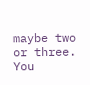maybe two or three. You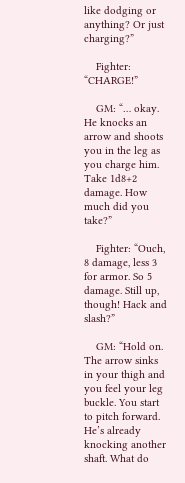like dodging or anything? Or just charging?”

    Fighter: “CHARGE!”

    GM: “… okay. He knocks an arrow and shoots you in the leg as you charge him. Take 1d8+2 damage. How much did you take?”

    Fighter: “Ouch, 8 damage, less 3 for armor. So 5 damage. Still up, though! Hack and slash?”

    GM: “Hold on. The arrow sinks in your thigh and you feel your leg buckle. You start to pitch forward. He’s already knocking another shaft. What do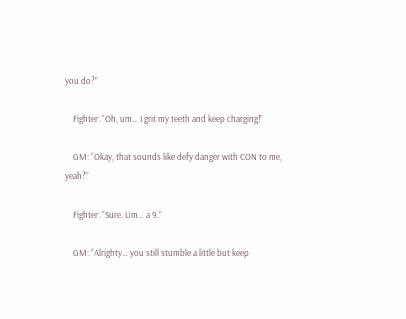you do?”

    Fighter: “Oh, um… I grit my teeth and keep charging!”

    GM: “Okay, that sounds like defy danger with CON to me, yeah?”

    Fighter: “Sure. Um… a 9.”

    GM: “Alrighty… you still stumble a little but keep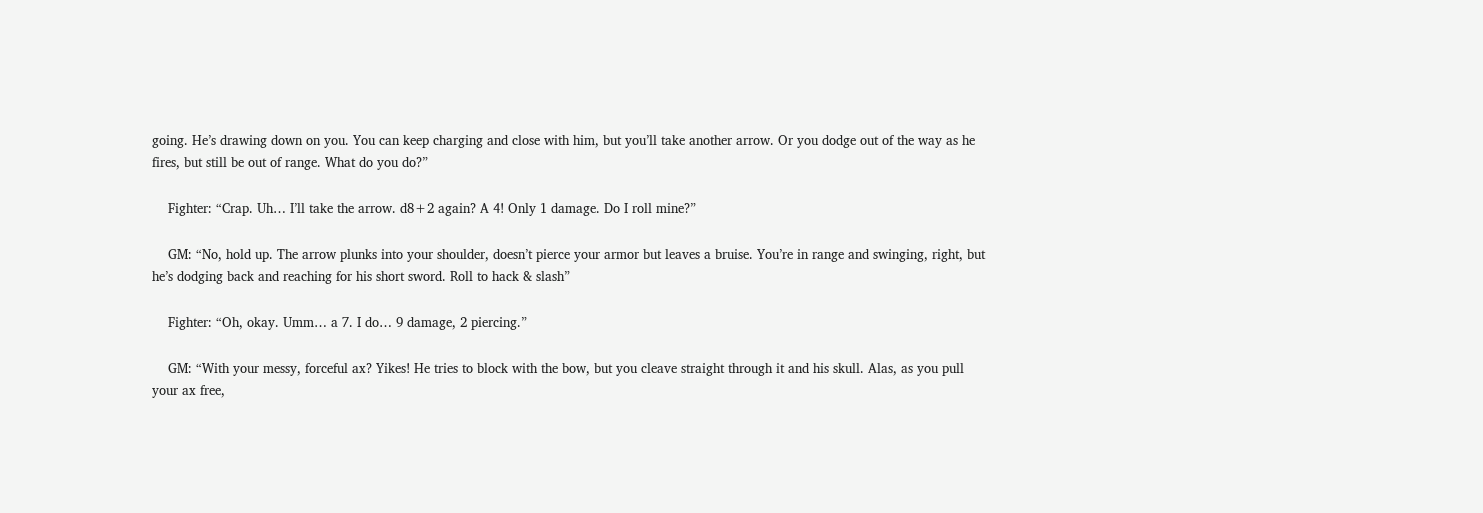going. He’s drawing down on you. You can keep charging and close with him, but you’ll take another arrow. Or you dodge out of the way as he fires, but still be out of range. What do you do?”

    Fighter: “Crap. Uh… I’ll take the arrow. d8+2 again? A 4! Only 1 damage. Do I roll mine?”

    GM: “No, hold up. The arrow plunks into your shoulder, doesn’t pierce your armor but leaves a bruise. You’re in range and swinging, right, but he’s dodging back and reaching for his short sword. Roll to hack & slash”

    Fighter: “Oh, okay. Umm… a 7. I do… 9 damage, 2 piercing.”

    GM: “With your messy, forceful ax? Yikes! He tries to block with the bow, but you cleave straight through it and his skull. Alas, as you pull your ax free,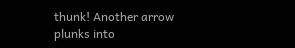thunk! Another arrow plunks into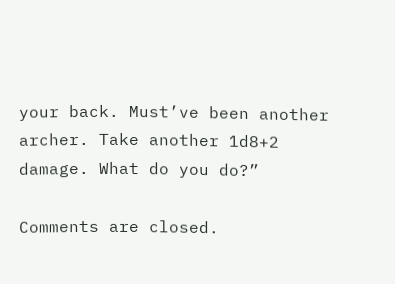your back. Must’ve been another archer. Take another 1d8+2 damage. What do you do?”

Comments are closed.